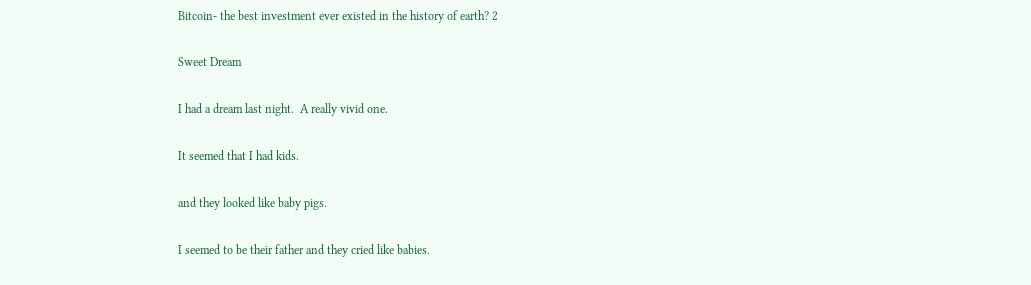Bitcoin- the best investment ever existed in the history of earth? 2

Sweet Dream

I had a dream last night.  A really vivid one.

It seemed that I had kids.

and they looked like baby pigs.

I seemed to be their father and they cried like babies.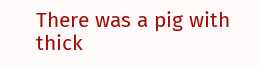There was a pig with thick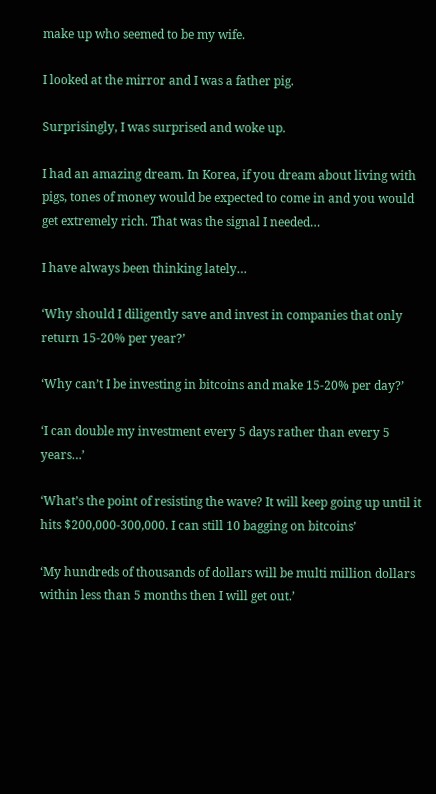make up who seemed to be my wife.

I looked at the mirror and I was a father pig.

Surprisingly, I was surprised and woke up.

I had an amazing dream. In Korea, if you dream about living with pigs, tones of money would be expected to come in and you would get extremely rich. That was the signal I needed…

I have always been thinking lately…

‘Why should I diligently save and invest in companies that only return 15-20% per year?’

‘Why can’t I be investing in bitcoins and make 15-20% per day?’

‘I can double my investment every 5 days rather than every 5 years…’

‘What’s the point of resisting the wave? It will keep going up until it hits $200,000-300,000. I can still 10 bagging on bitcoins’

‘My hundreds of thousands of dollars will be multi million dollars within less than 5 months then I will get out.’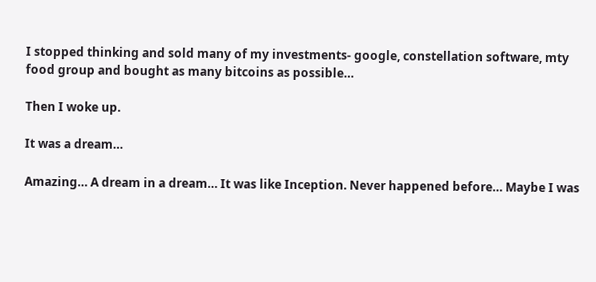I stopped thinking and sold many of my investments- google, constellation software, mty food group and bought as many bitcoins as possible…

Then I woke up.

It was a dream…

Amazing… A dream in a dream… It was like Inception. Never happened before… Maybe I was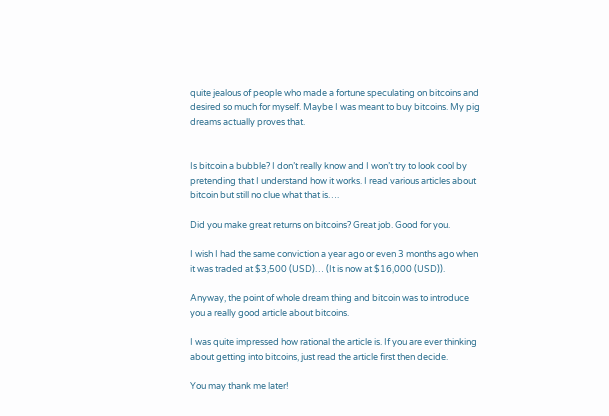quite jealous of people who made a fortune speculating on bitcoins and desired so much for myself. Maybe I was meant to buy bitcoins. My pig dreams actually proves that.


Is bitcoin a bubble? I don’t really know and I won’t try to look cool by pretending that I understand how it works. I read various articles about bitcoin but still no clue what that is….

Did you make great returns on bitcoins? Great job. Good for you.

I wish I had the same conviction a year ago or even 3 months ago when it was traded at $3,500 (USD)… (It is now at $16,000 (USD)).

Anyway, the point of whole dream thing and bitcoin was to introduce you a really good article about bitcoins.

I was quite impressed how rational the article is. If you are ever thinking about getting into bitcoins, just read the article first then decide.

You may thank me later!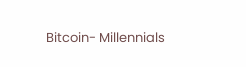Bitcoin- Millennials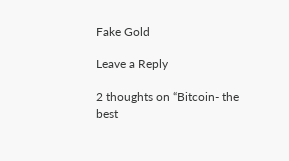Fake Gold

Leave a Reply

2 thoughts on “Bitcoin- the best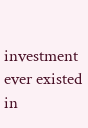investment ever existed in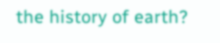the history of earth?